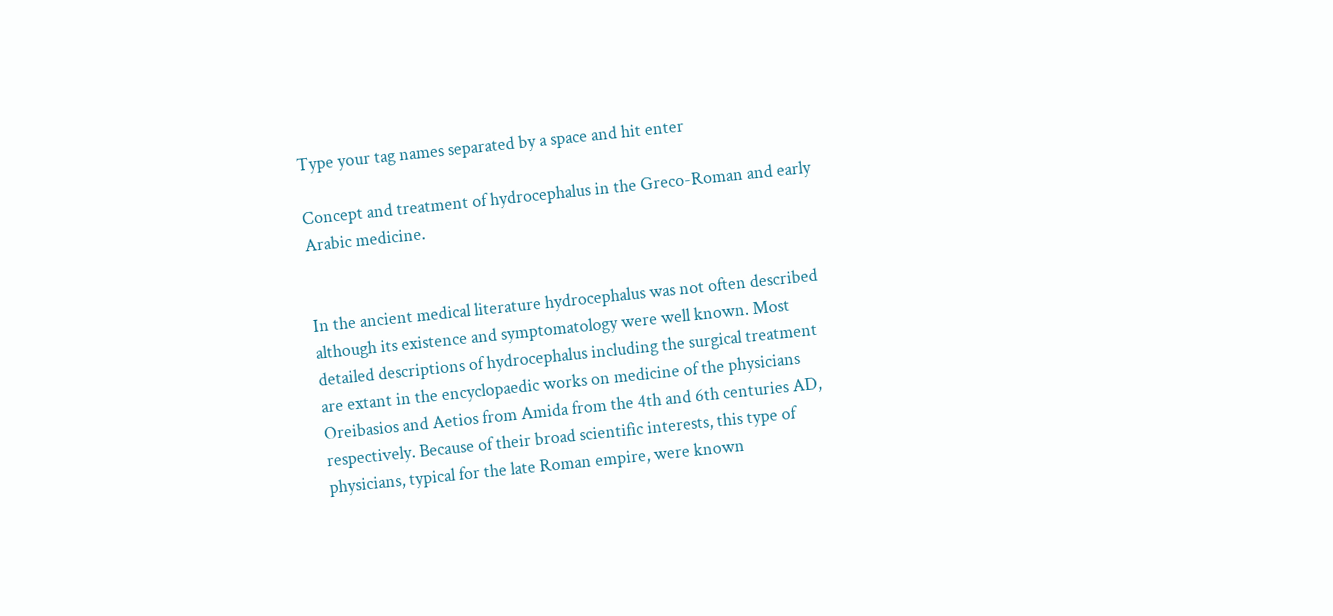Type your tag names separated by a space and hit enter

Concept and treatment of hydrocephalus in the Greco-Roman and early Arabic medicine.


In the ancient medical literature hydrocephalus was not often described although its existence and symptomatology were well known. Most detailed descriptions of hydrocephalus including the surgical treatment are extant in the encyclopaedic works on medicine of the physicians Oreibasios and Aetios from Amida from the 4th and 6th centuries AD, respectively. Because of their broad scientific interests, this type of physicians, typical for the late Roman empire, were known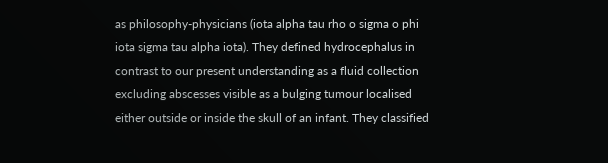as philosophy-physicians (iota alpha tau rho o sigma o phi iota sigma tau alpha iota). They defined hydrocephalus in contrast to our present understanding as a fluid collection excluding abscesses visible as a bulging tumour localised either outside or inside the skull of an infant. They classified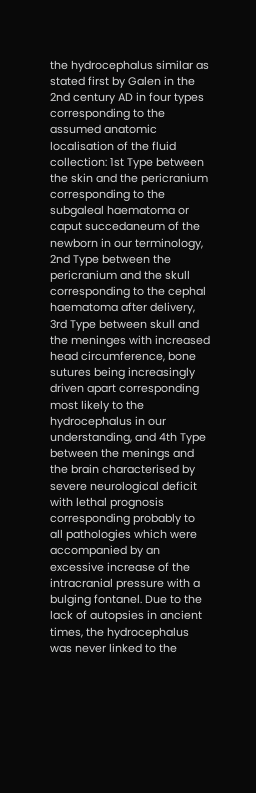the hydrocephalus similar as stated first by Galen in the 2nd century AD in four types corresponding to the assumed anatomic localisation of the fluid collection: 1st Type between the skin and the pericranium corresponding to the subgaleal haematoma or caput succedaneum of the newborn in our terminology, 2nd Type between the pericranium and the skull corresponding to the cephal haematoma after delivery, 3rd Type between skull and the meninges with increased head circumference, bone sutures being increasingly driven apart corresponding most likely to the hydrocephalus in our understanding, and 4th Type between the menings and the brain characterised by severe neurological deficit with lethal prognosis corresponding probably to all pathologies which were accompanied by an excessive increase of the intracranial pressure with a bulging fontanel. Due to the lack of autopsies in ancient times, the hydrocephalus was never linked to the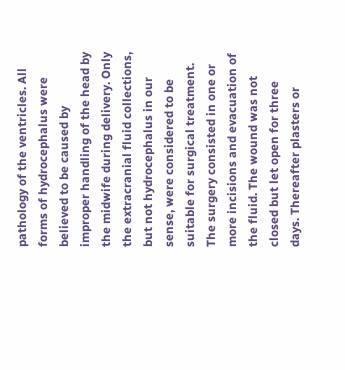pathology of the ventricles. All forms of hydrocephalus were believed to be caused by improper handling of the head by the midwife during delivery. Only the extracranial fluid collections, but not hydrocephalus in our sense, were considered to be suitable for surgical treatment. The surgery consisted in one or more incisions and evacuation of the fluid. The wound was not closed but let open for three days. Thereafter plasters or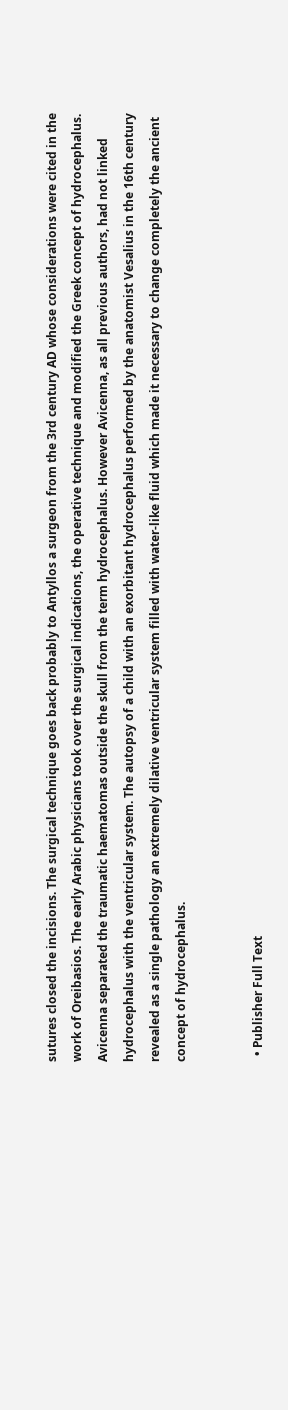sutures closed the incisions. The surgical technique goes back probably to Antyllos a surgeon from the 3rd century AD whose considerations were cited in the work of Oreibasios. The early Arabic physicians took over the surgical indications, the operative technique and modified the Greek concept of hydrocephalus. Avicenna separated the traumatic haematomas outside the skull from the term hydrocephalus. However Avicenna, as all previous authors, had not linked hydrocephalus with the ventricular system. The autopsy of a child with an exorbitant hydrocephalus performed by the anatomist Vesalius in the 16th century revealed as a single pathology an extremely dilative ventricular system filled with water-like fluid which made it necessary to change completely the ancient concept of hydrocephalus.


  • Publisher Full Text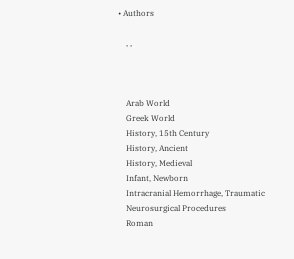• Authors

    , ,



    Arab World
    Greek World
    History, 15th Century
    History, Ancient
    History, Medieval
    Infant, Newborn
    Intracranial Hemorrhage, Traumatic
    Neurosurgical Procedures
    Roman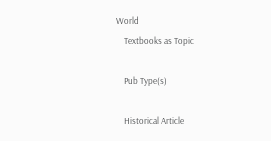World
    Textbooks as Topic

    Pub Type(s)

    Historical Article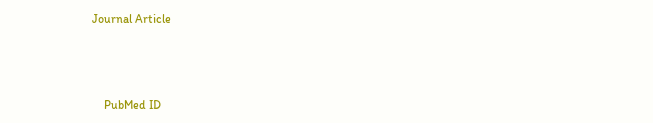Journal Article



    PubMed ID